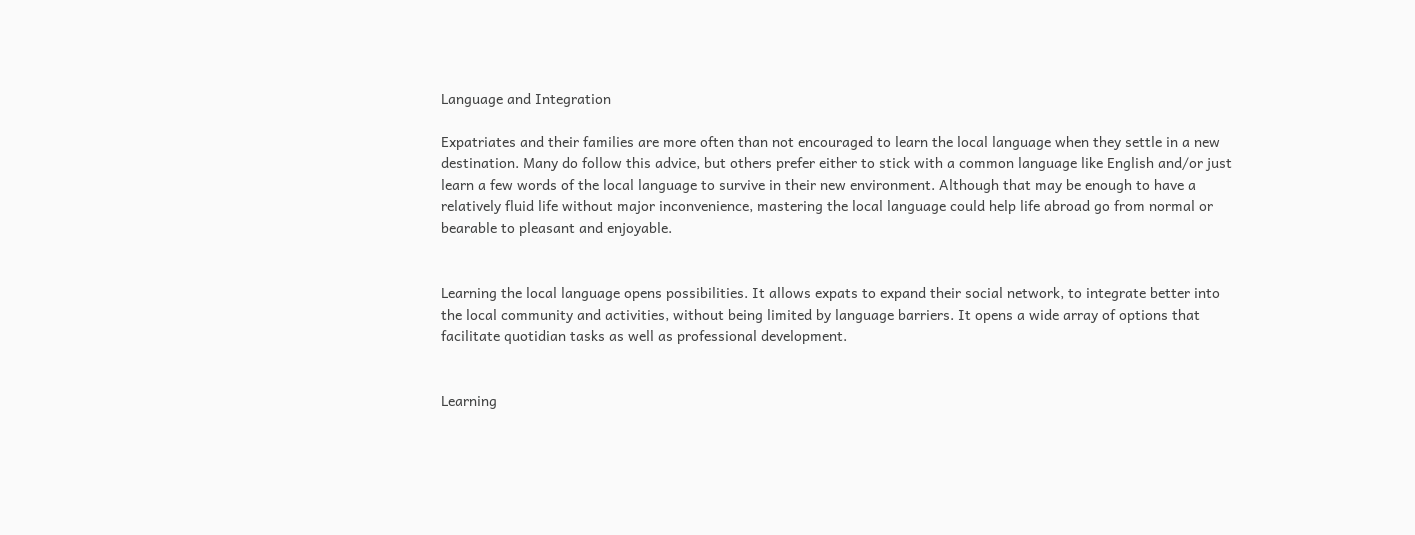Language and Integration

Expatriates and their families are more often than not encouraged to learn the local language when they settle in a new destination. Many do follow this advice, but others prefer either to stick with a common language like English and/or just learn a few words of the local language to survive in their new environment. Although that may be enough to have a relatively fluid life without major inconvenience, mastering the local language could help life abroad go from normal or bearable to pleasant and enjoyable.


Learning the local language opens possibilities. It allows expats to expand their social network, to integrate better into the local community and activities, without being limited by language barriers. It opens a wide array of options that facilitate quotidian tasks as well as professional development.


Learning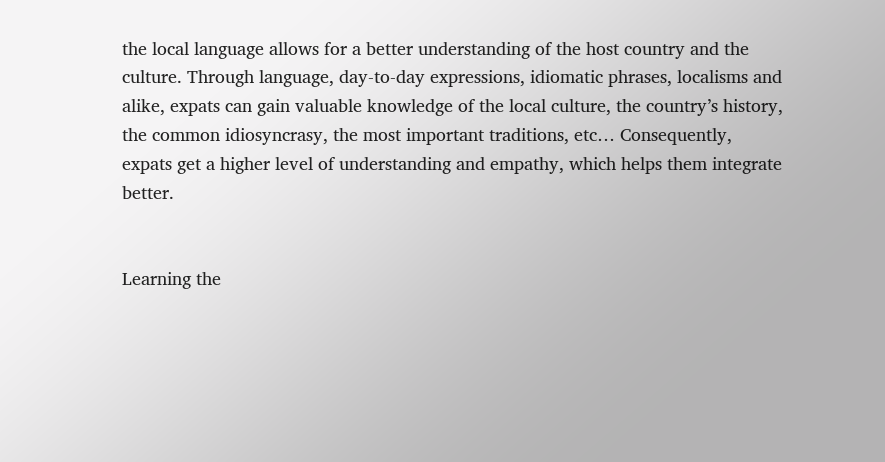the local language allows for a better understanding of the host country and the culture. Through language, day-to-day expressions, idiomatic phrases, localisms and alike, expats can gain valuable knowledge of the local culture, the country’s history, the common idiosyncrasy, the most important traditions, etc… Consequently, expats get a higher level of understanding and empathy, which helps them integrate better.


Learning the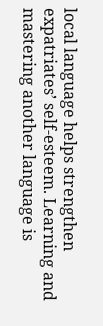local language helps strengthen expatriates’ self-esteem. Learning and mastering another language is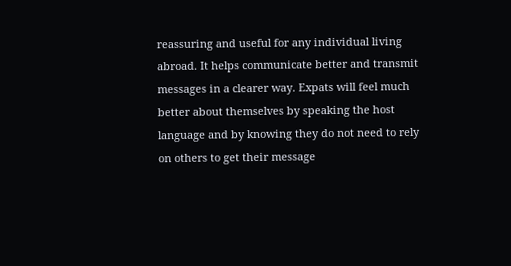reassuring and useful for any individual living abroad. It helps communicate better and transmit messages in a clearer way. Expats will feel much better about themselves by speaking the host language and by knowing they do not need to rely on others to get their message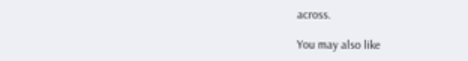across.

You may also like